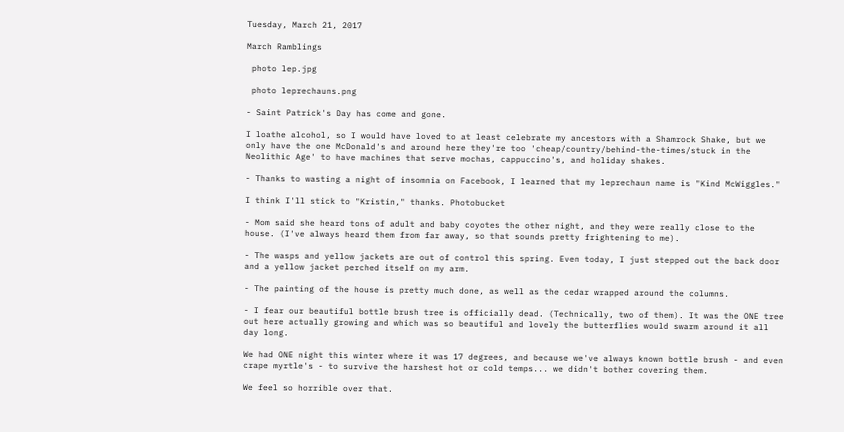Tuesday, March 21, 2017

March Ramblings

 photo lep.jpg

 photo leprechauns.png

- Saint Patrick's Day has come and gone.

I loathe alcohol, so I would have loved to at least celebrate my ancestors with a Shamrock Shake, but we only have the one McDonald's and around here they're too 'cheap/country/behind-the-times/stuck in the Neolithic Age' to have machines that serve mochas, cappuccino's, and holiday shakes.

- Thanks to wasting a night of insomnia on Facebook, I learned that my leprechaun name is "Kind McWiggles."

I think I'll stick to "Kristin," thanks. Photobucket

- Mom said she heard tons of adult and baby coyotes the other night, and they were really close to the house. (I've always heard them from far away, so that sounds pretty frightening to me).

- The wasps and yellow jackets are out of control this spring. Even today, I just stepped out the back door and a yellow jacket perched itself on my arm.

- The painting of the house is pretty much done, as well as the cedar wrapped around the columns.

- I fear our beautiful bottle brush tree is officially dead. (Technically, two of them). It was the ONE tree out here actually growing and which was so beautiful and lovely the butterflies would swarm around it all day long.

We had ONE night this winter where it was 17 degrees, and because we've always known bottle brush - and even crape myrtle's - to survive the harshest hot or cold temps... we didn't bother covering them.

We feel so horrible over that.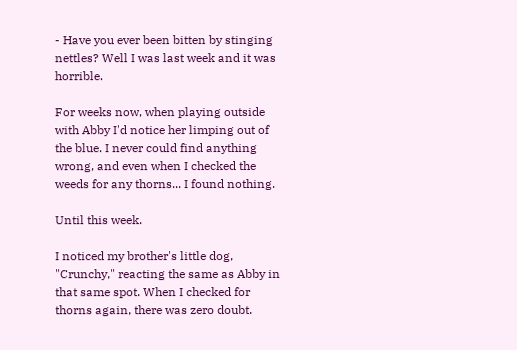- Have you ever been bitten by stinging nettles? Well I was last week and it was horrible.

For weeks now, when playing outside with Abby I'd notice her limping out of the blue. I never could find anything wrong, and even when I checked the weeds for any thorns... I found nothing.

Until this week.

I noticed my brother's little dog, "Crunchy," reacting the same as Abby in that same spot. When I checked for thorns again, there was zero doubt.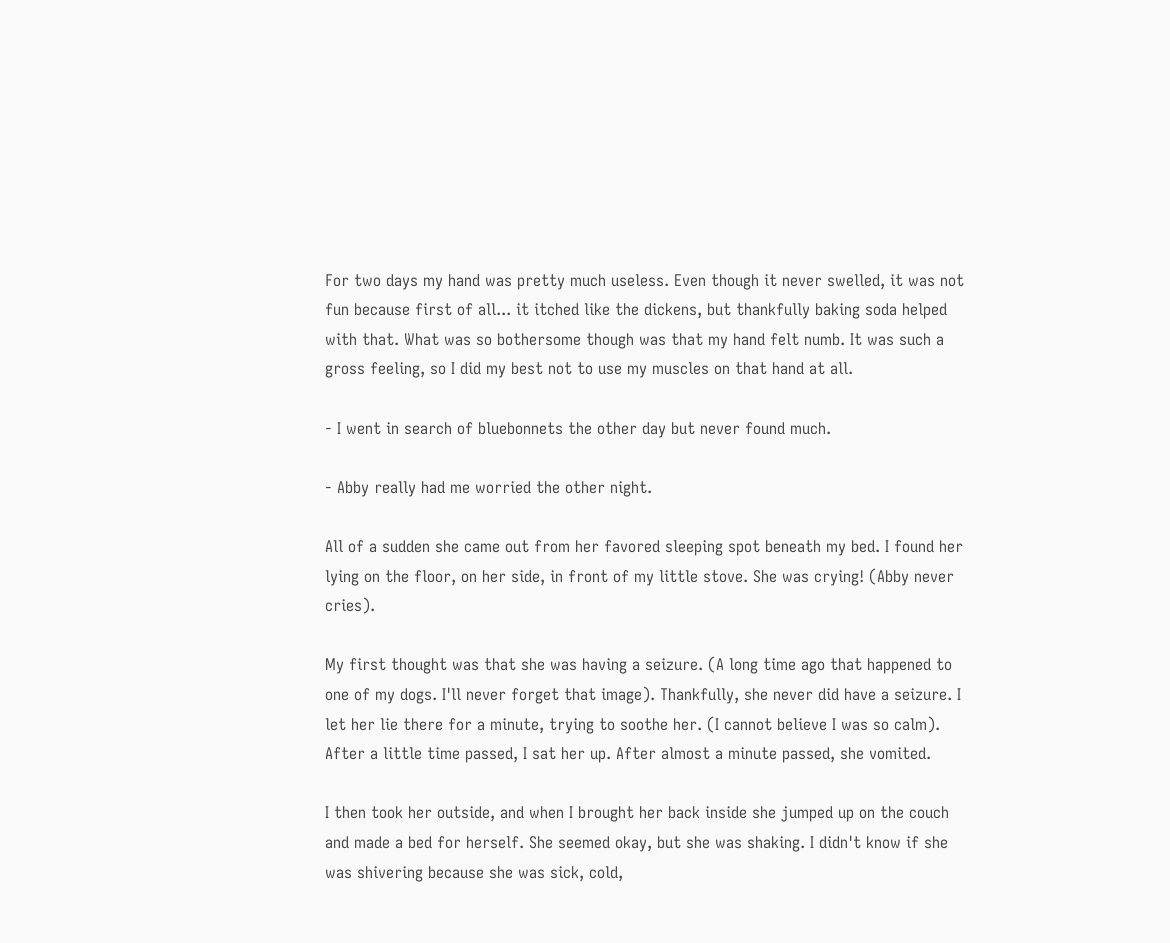For two days my hand was pretty much useless. Even though it never swelled, it was not fun because first of all... it itched like the dickens, but thankfully baking soda helped with that. What was so bothersome though was that my hand felt numb. It was such a gross feeling, so I did my best not to use my muscles on that hand at all.

- I went in search of bluebonnets the other day but never found much.

- Abby really had me worried the other night.

All of a sudden she came out from her favored sleeping spot beneath my bed. I found her lying on the floor, on her side, in front of my little stove. She was crying! (Abby never cries).

My first thought was that she was having a seizure. (A long time ago that happened to one of my dogs. I'll never forget that image). Thankfully, she never did have a seizure. I let her lie there for a minute, trying to soothe her. (I cannot believe I was so calm). After a little time passed, I sat her up. After almost a minute passed, she vomited.

I then took her outside, and when I brought her back inside she jumped up on the couch and made a bed for herself. She seemed okay, but she was shaking. I didn't know if she was shivering because she was sick, cold,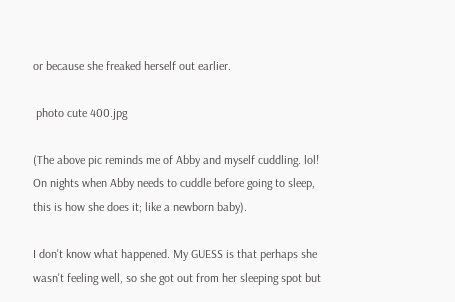or because she freaked herself out earlier.

 photo cute 400.jpg

(The above pic reminds me of Abby and myself cuddling. lol! On nights when Abby needs to cuddle before going to sleep, this is how she does it; like a newborn baby).

I don't know what happened. My GUESS is that perhaps she wasn't feeling well, so she got out from her sleeping spot but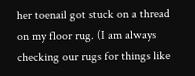her toenail got stuck on a thread on my floor rug. (I am always checking our rugs for things like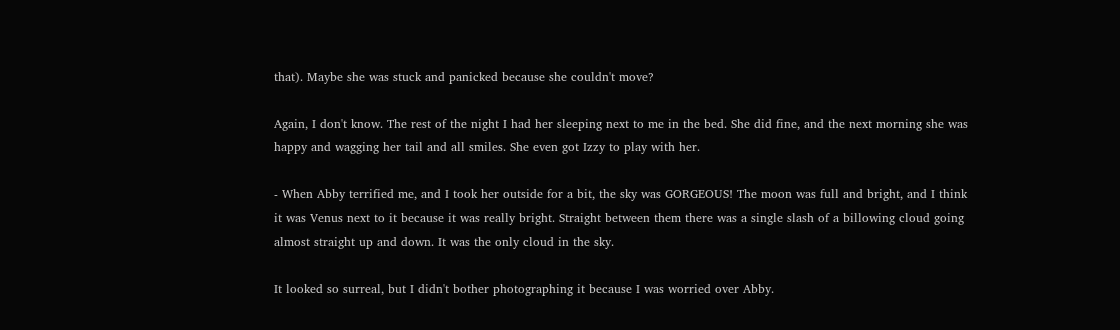that). Maybe she was stuck and panicked because she couldn't move?

Again, I don't know. The rest of the night I had her sleeping next to me in the bed. She did fine, and the next morning she was happy and wagging her tail and all smiles. She even got Izzy to play with her.

- When Abby terrified me, and I took her outside for a bit, the sky was GORGEOUS! The moon was full and bright, and I think it was Venus next to it because it was really bright. Straight between them there was a single slash of a billowing cloud going almost straight up and down. It was the only cloud in the sky.

It looked so surreal, but I didn't bother photographing it because I was worried over Abby.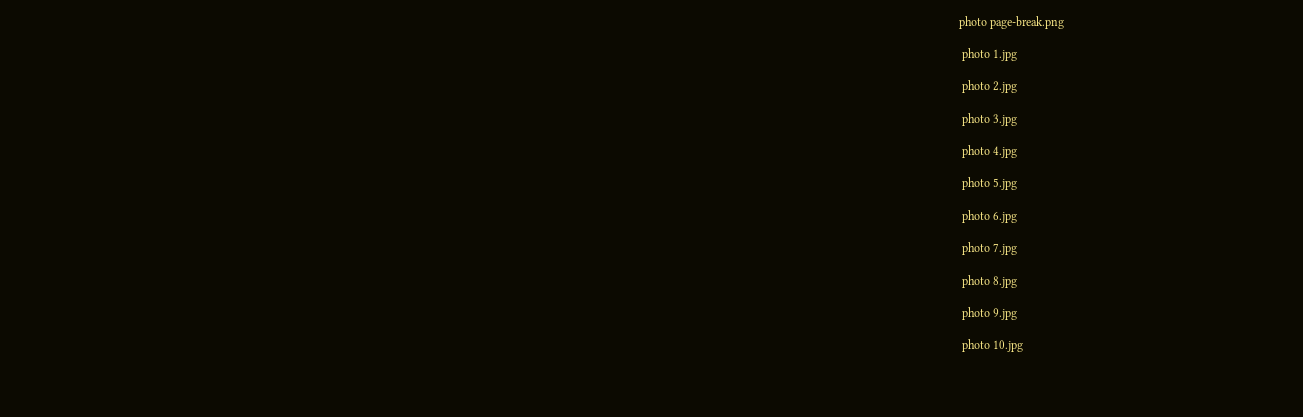photo page-break.png

 photo 1.jpg

 photo 2.jpg

 photo 3.jpg

 photo 4.jpg

 photo 5.jpg

 photo 6.jpg

 photo 7.jpg

 photo 8.jpg

 photo 9.jpg

 photo 10.jpg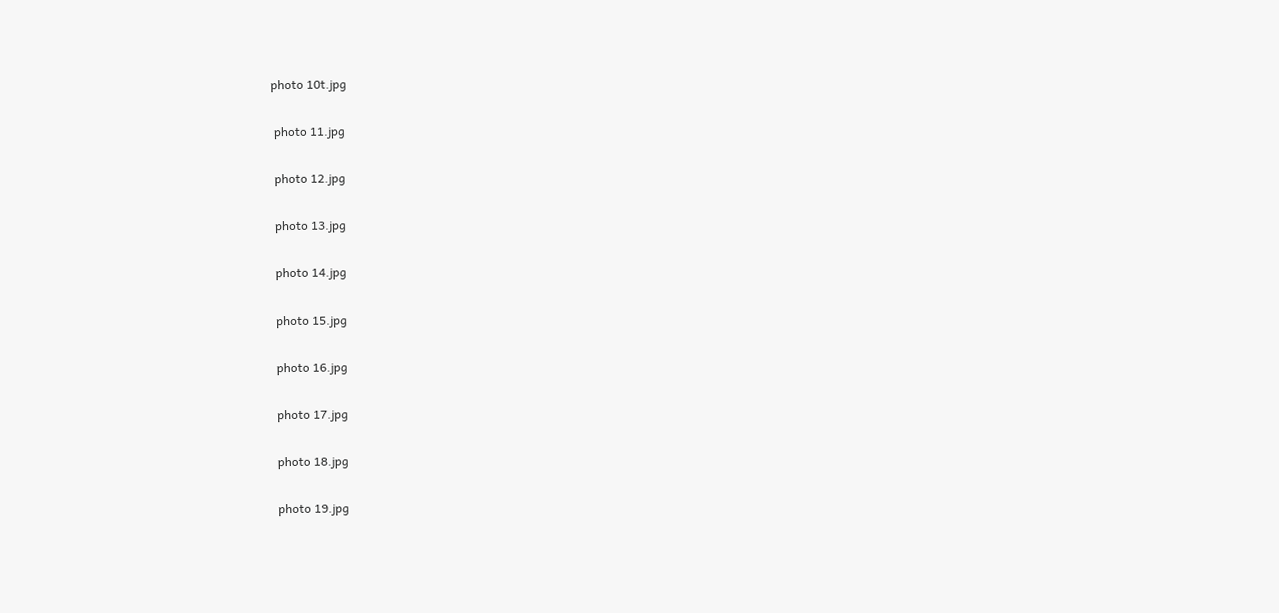photo 10t.jpg

 photo 11.jpg

 photo 12.jpg

 photo 13.jpg

 photo 14.jpg

 photo 15.jpg

 photo 16.jpg

 photo 17.jpg

 photo 18.jpg

 photo 19.jpg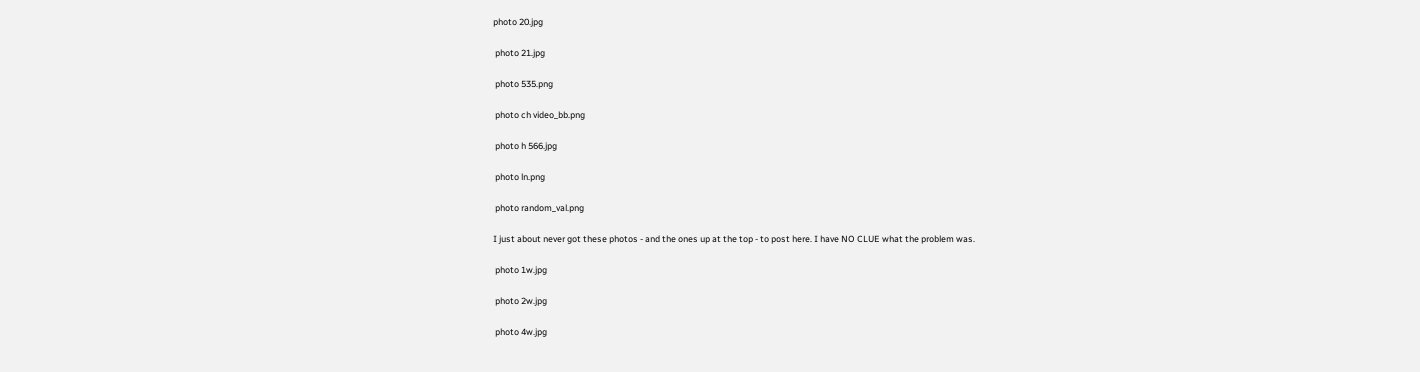photo 20.jpg

 photo 21.jpg

 photo 535.png

 photo ch video_bb.png

 photo h 566.jpg

 photo ln.png

 photo random_val.png

I just about never got these photos - and the ones up at the top - to post here. I have NO CLUE what the problem was.

 photo 1w.jpg

 photo 2w.jpg

 photo 4w.jpg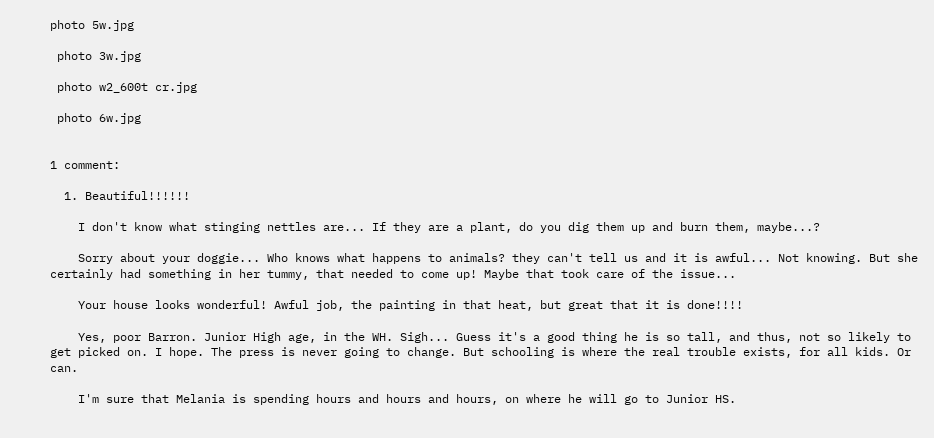photo 5w.jpg

 photo 3w.jpg

 photo w2_600t cr.jpg

 photo 6w.jpg


1 comment:

  1. Beautiful!!!!!!

    I don't know what stinging nettles are... If they are a plant, do you dig them up and burn them, maybe...?

    Sorry about your doggie... Who knows what happens to animals? they can't tell us and it is awful... Not knowing. But she certainly had something in her tummy, that needed to come up! Maybe that took care of the issue...

    Your house looks wonderful! Awful job, the painting in that heat, but great that it is done!!!!

    Yes, poor Barron. Junior High age, in the WH. Sigh... Guess it's a good thing he is so tall, and thus, not so likely to get picked on. I hope. The press is never going to change. But schooling is where the real trouble exists, for all kids. Or can.

    I'm sure that Melania is spending hours and hours and hours, on where he will go to Junior HS.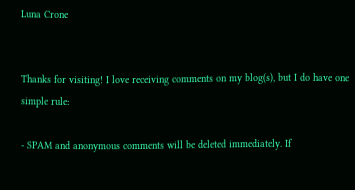Luna Crone


Thanks for visiting! I love receiving comments on my blog(s), but I do have one simple rule:

- SPAM and anonymous comments will be deleted immediately. If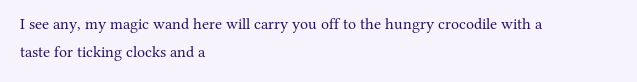I see any, my magic wand here will carry you off to the hungry crocodile with a taste for ticking clocks and a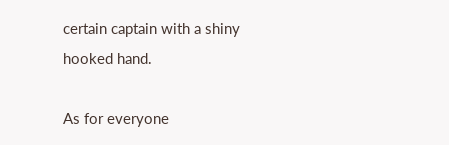certain captain with a shiny hooked hand.

As for everyone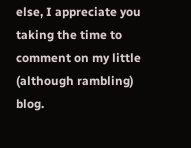else, I appreciate you taking the time to comment on my little (although rambling) blog.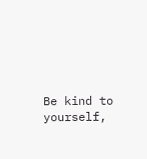Be kind to yourself,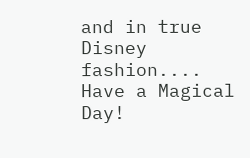and in true Disney fashion.... Have a Magical Day!